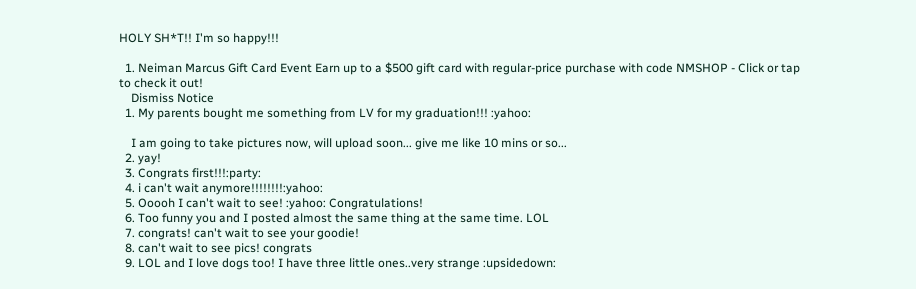HOLY SH*T!! I'm so happy!!!

  1. Neiman Marcus Gift Card Event Earn up to a $500 gift card with regular-price purchase with code NMSHOP - Click or tap to check it out!
    Dismiss Notice
  1. My parents bought me something from LV for my graduation!!! :yahoo:

    I am going to take pictures now, will upload soon... give me like 10 mins or so...
  2. yay!
  3. Congrats first!!!:party:
  4. i can't wait anymore!!!!!!!!:yahoo:
  5. Ooooh I can't wait to see! :yahoo: Congratulations!
  6. Too funny you and I posted almost the same thing at the same time. LOL
  7. congrats! can't wait to see your goodie!
  8. can't wait to see pics! congrats
  9. LOL and I love dogs too! I have three little ones..very strange :upsidedown: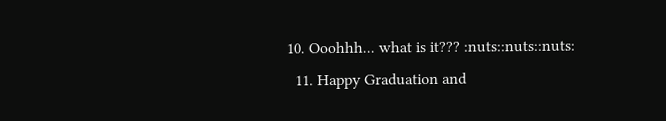10. Ooohhh... what is it??? :nuts::nuts::nuts:
  11. Happy Graduation and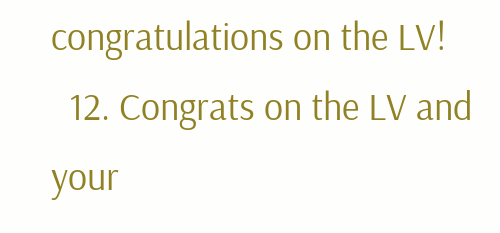congratulations on the LV!
  12. Congrats on the LV and your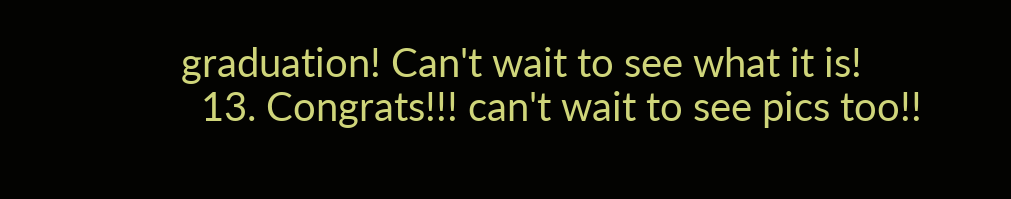graduation! Can't wait to see what it is!
  13. Congrats!!! can't wait to see pics too!!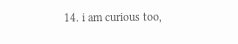14. i am curious too,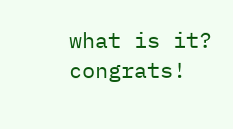what is it? congrats!